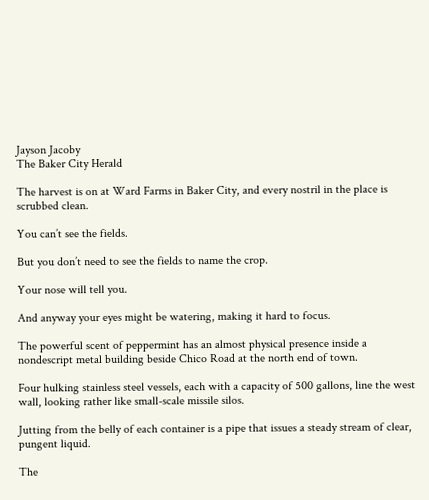Jayson Jacoby
The Baker City Herald

The harvest is on at Ward Farms in Baker City, and every nostril in the place is scrubbed clean.

You can’t see the fields.

But you don’t need to see the fields to name the crop.

Your nose will tell you.

And anyway your eyes might be watering, making it hard to focus.

The powerful scent of peppermint has an almost physical presence inside a nondescript metal building beside Chico Road at the north end of town.

Four hulking stainless steel vessels, each with a capacity of 500 gallons, line the west wall, looking rather like small-scale missile silos.

Jutting from the belly of each container is a pipe that issues a steady stream of clear, pungent liquid.

The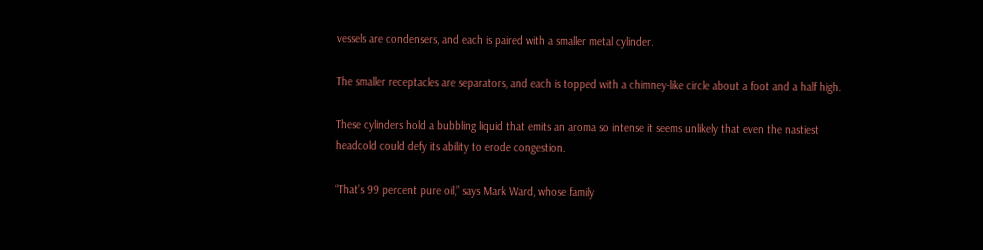vessels are condensers, and each is paired with a smaller metal cylinder.

The smaller receptacles are separators, and each is topped with a chimney-like circle about a foot and a half high.

These cylinders hold a bubbling liquid that emits an aroma so intense it seems unlikely that even the nastiest headcold could defy its ability to erode congestion.

“That’s 99 percent pure oil,” says Mark Ward, whose family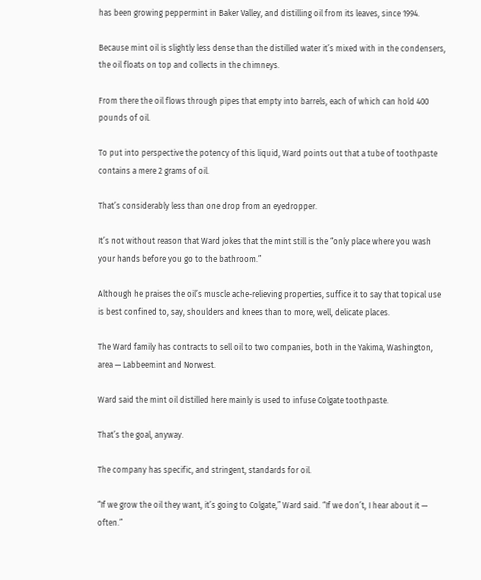has been growing peppermint in Baker Valley, and distilling oil from its leaves, since 1994.

Because mint oil is slightly less dense than the distilled water it’s mixed with in the condensers, the oil floats on top and collects in the chimneys.

From there the oil flows through pipes that empty into barrels, each of which can hold 400 pounds of oil.

To put into perspective the potency of this liquid, Ward points out that a tube of toothpaste contains a mere 2 grams of oil.

That’s considerably less than one drop from an eyedropper.

It’s not without reason that Ward jokes that the mint still is the “only place where you wash your hands before you go to the bathroom.”

Although he praises the oil’s muscle ache-relieving properties, suffice it to say that topical use is best confined to, say, shoulders and knees than to more, well, delicate places.

The Ward family has contracts to sell oil to two companies, both in the Yakima, Washington, area — Labbeemint and Norwest.

Ward said the mint oil distilled here mainly is used to infuse Colgate toothpaste.

That’s the goal, anyway.

The company has specific, and stringent, standards for oil.

“If we grow the oil they want, it’s going to Colgate,” Ward said. “If we don’t, I hear about it — often.”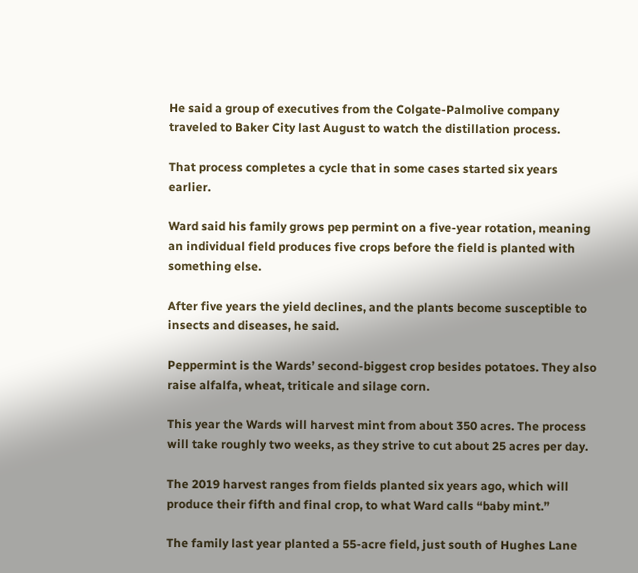He said a group of executives from the Colgate-Palmolive company traveled to Baker City last August to watch the distillation process.

That process completes a cycle that in some cases started six years earlier.

Ward said his family grows pep permint on a five-year rotation, meaning an individual field produces five crops before the field is planted with something else.

After five years the yield declines, and the plants become susceptible to insects and diseases, he said.

Peppermint is the Wards’ second-biggest crop besides potatoes. They also raise alfalfa, wheat, triticale and silage corn.

This year the Wards will harvest mint from about 350 acres. The process will take roughly two weeks, as they strive to cut about 25 acres per day.

The 2019 harvest ranges from fields planted six years ago, which will produce their fifth and final crop, to what Ward calls “baby mint.”

The family last year planted a 55-acre field, just south of Hughes Lane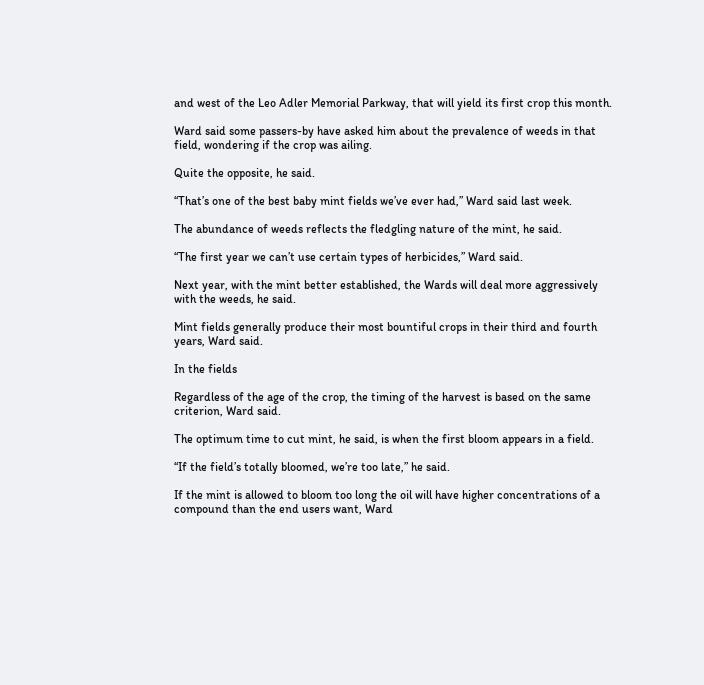and west of the Leo Adler Memorial Parkway, that will yield its first crop this month.

Ward said some passers-by have asked him about the prevalence of weeds in that field, wondering if the crop was ailing.

Quite the opposite, he said.

“That’s one of the best baby mint fields we’ve ever had,” Ward said last week.

The abundance of weeds reflects the fledgling nature of the mint, he said.

“The first year we can’t use certain types of herbicides,” Ward said.

Next year, with the mint better established, the Wards will deal more aggressively with the weeds, he said.

Mint fields generally produce their most bountiful crops in their third and fourth years, Ward said.

In the fields

Regardless of the age of the crop, the timing of the harvest is based on the same criterion, Ward said.

The optimum time to cut mint, he said, is when the first bloom appears in a field.

“If the field’s totally bloomed, we’re too late,” he said.

If the mint is allowed to bloom too long the oil will have higher concentrations of a compound than the end users want, Ward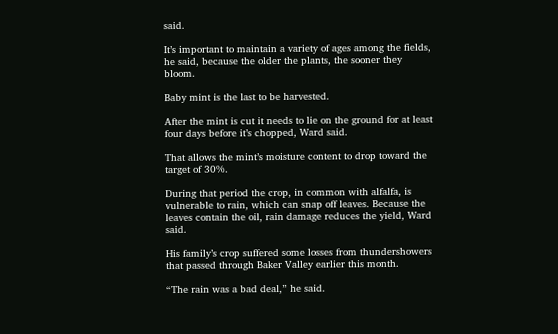said.

It’s important to maintain a variety of ages among the fields, he said, because the older the plants, the sooner they bloom.

Baby mint is the last to be harvested.

After the mint is cut it needs to lie on the ground for at least four days before it’s chopped, Ward said.

That allows the mint’s moisture content to drop toward the target of 30%.

During that period the crop, in common with alfalfa, is vulnerable to rain, which can snap off leaves. Because the leaves contain the oil, rain damage reduces the yield, Ward said.

His family’s crop suffered some losses from thundershowers that passed through Baker Valley earlier this month.

“The rain was a bad deal,” he said.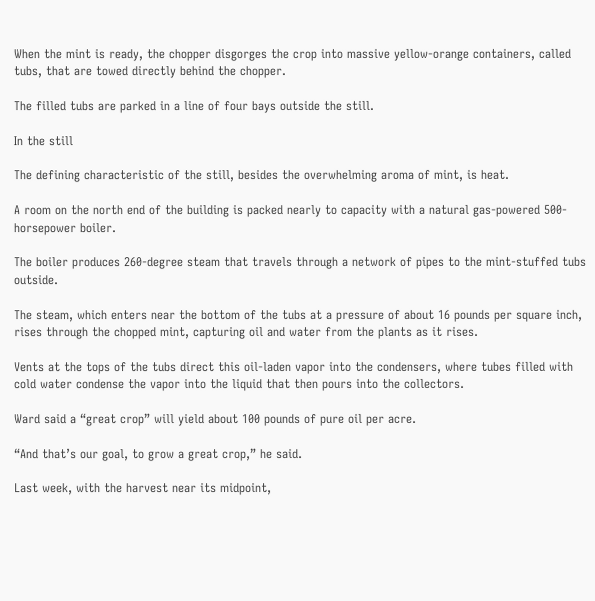When the mint is ready, the chopper disgorges the crop into massive yellow-orange containers, called tubs, that are towed directly behind the chopper.

The filled tubs are parked in a line of four bays outside the still.

In the still

The defining characteristic of the still, besides the overwhelming aroma of mint, is heat.

A room on the north end of the building is packed nearly to capacity with a natural gas-powered 500-horsepower boiler.

The boiler produces 260-degree steam that travels through a network of pipes to the mint-stuffed tubs outside.

The steam, which enters near the bottom of the tubs at a pressure of about 16 pounds per square inch, rises through the chopped mint, capturing oil and water from the plants as it rises.

Vents at the tops of the tubs direct this oil-laden vapor into the condensers, where tubes filled with cold water condense the vapor into the liquid that then pours into the collectors.

Ward said a “great crop” will yield about 100 pounds of pure oil per acre.

“And that’s our goal, to grow a great crop,” he said.

Last week, with the harvest near its midpoint,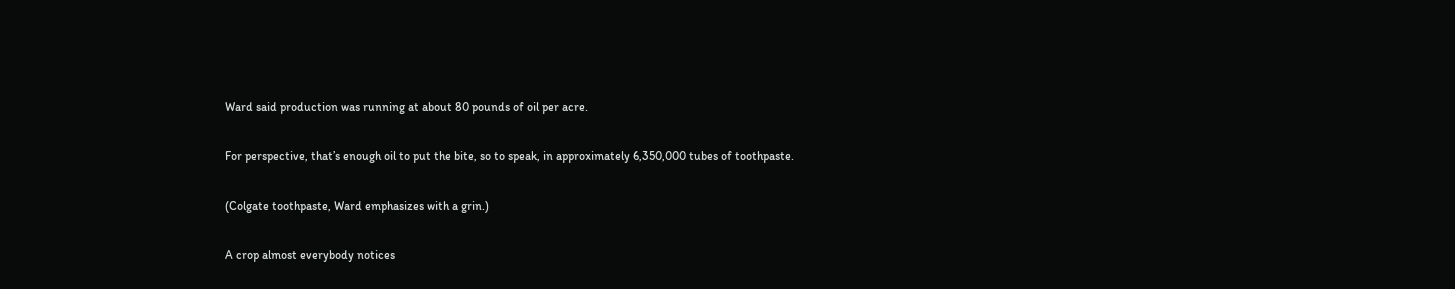Ward said production was running at about 80 pounds of oil per acre.

For perspective, that’s enough oil to put the bite, so to speak, in approximately 6,350,000 tubes of toothpaste.

(Colgate toothpaste, Ward emphasizes with a grin.)

A crop almost everybody notices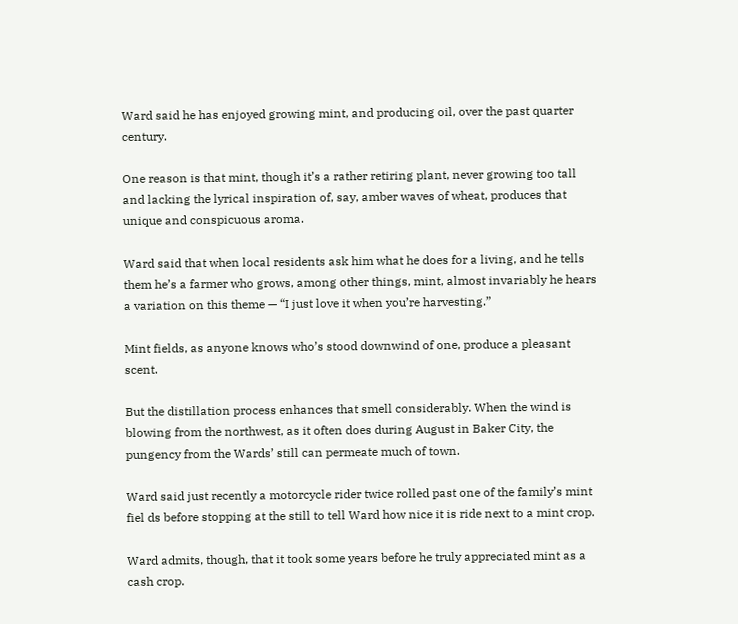Ward said he has enjoyed growing mint, and producing oil, over the past quarter century.

One reason is that mint, though it’s a rather retiring plant, never growing too tall and lacking the lyrical inspiration of, say, amber waves of wheat, produces that unique and conspicuous aroma.

Ward said that when local residents ask him what he does for a living, and he tells them he’s a farmer who grows, among other things, mint, almost invariably he hears a variation on this theme — “I just love it when you’re harvesting.”

Mint fields, as anyone knows who’s stood downwind of one, produce a pleasant scent.

But the distillation process enhances that smell considerably. When the wind is blowing from the northwest, as it often does during August in Baker City, the pungency from the Wards’ still can permeate much of town.

Ward said just recently a motorcycle rider twice rolled past one of the family’s mint fiel ds before stopping at the still to tell Ward how nice it is ride next to a mint crop.

Ward admits, though, that it took some years before he truly appreciated mint as a cash crop.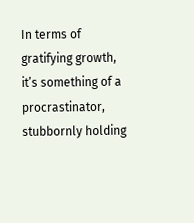In terms of gratifying growth, it’s something of a procrastinator, stubbornly holding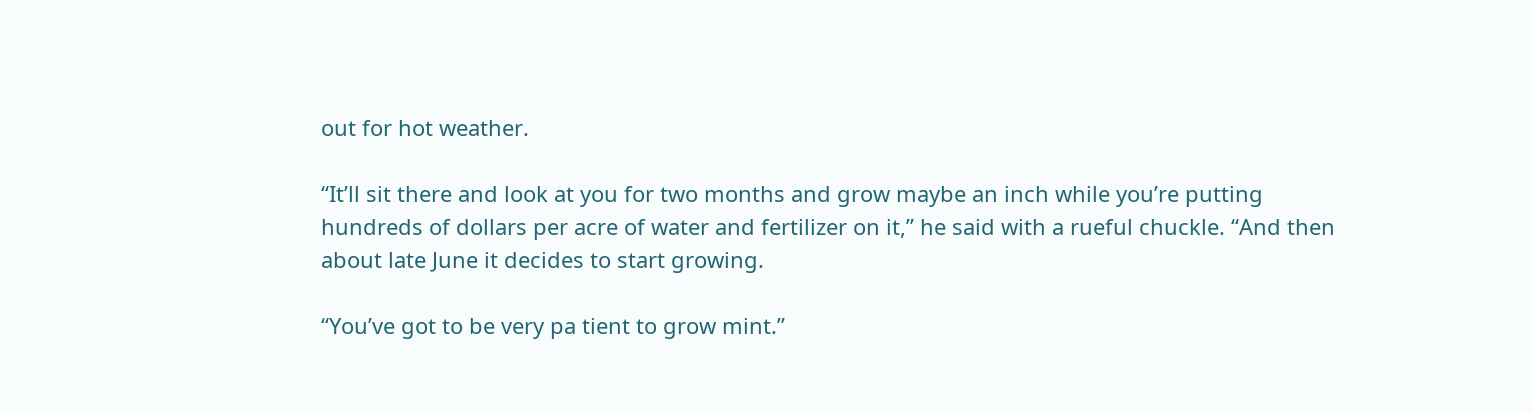out for hot weather.

“It’ll sit there and look at you for two months and grow maybe an inch while you’re putting hundreds of dollars per acre of water and fertilizer on it,” he said with a rueful chuckle. “And then about late June it decides to start growing.

“You’ve got to be very pa tient to grow mint.”